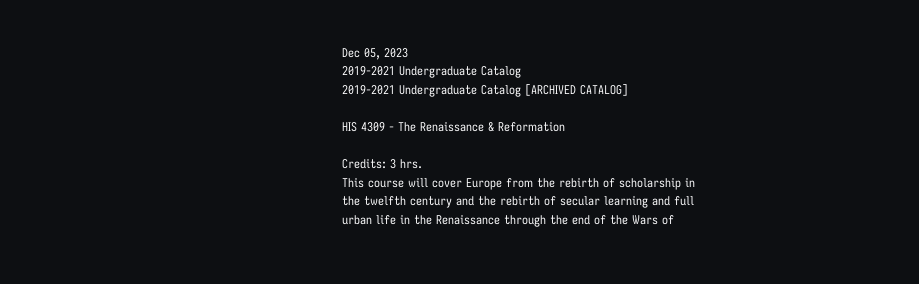Dec 05, 2023
2019-2021 Undergraduate Catalog
2019-2021 Undergraduate Catalog [ARCHIVED CATALOG]

HIS 4309 - The Renaissance & Reformation

Credits: 3 hrs.
This course will cover Europe from the rebirth of scholarship in the twelfth century and the rebirth of secular learning and full urban life in the Renaissance through the end of the Wars of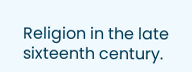Religion in the late sixteenth century.